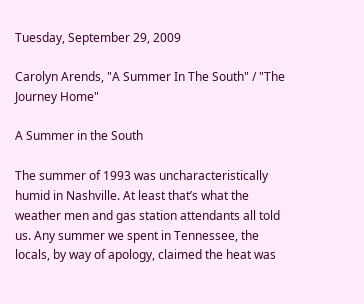Tuesday, September 29, 2009

Carolyn Arends, "A Summer In The South" / "The Journey Home"

A Summer in the South

The summer of 1993 was uncharacteristically humid in Nashville. At least that’s what the weather men and gas station attendants all told us. Any summer we spent in Tennessee, the locals, by way of apology, claimed the heat was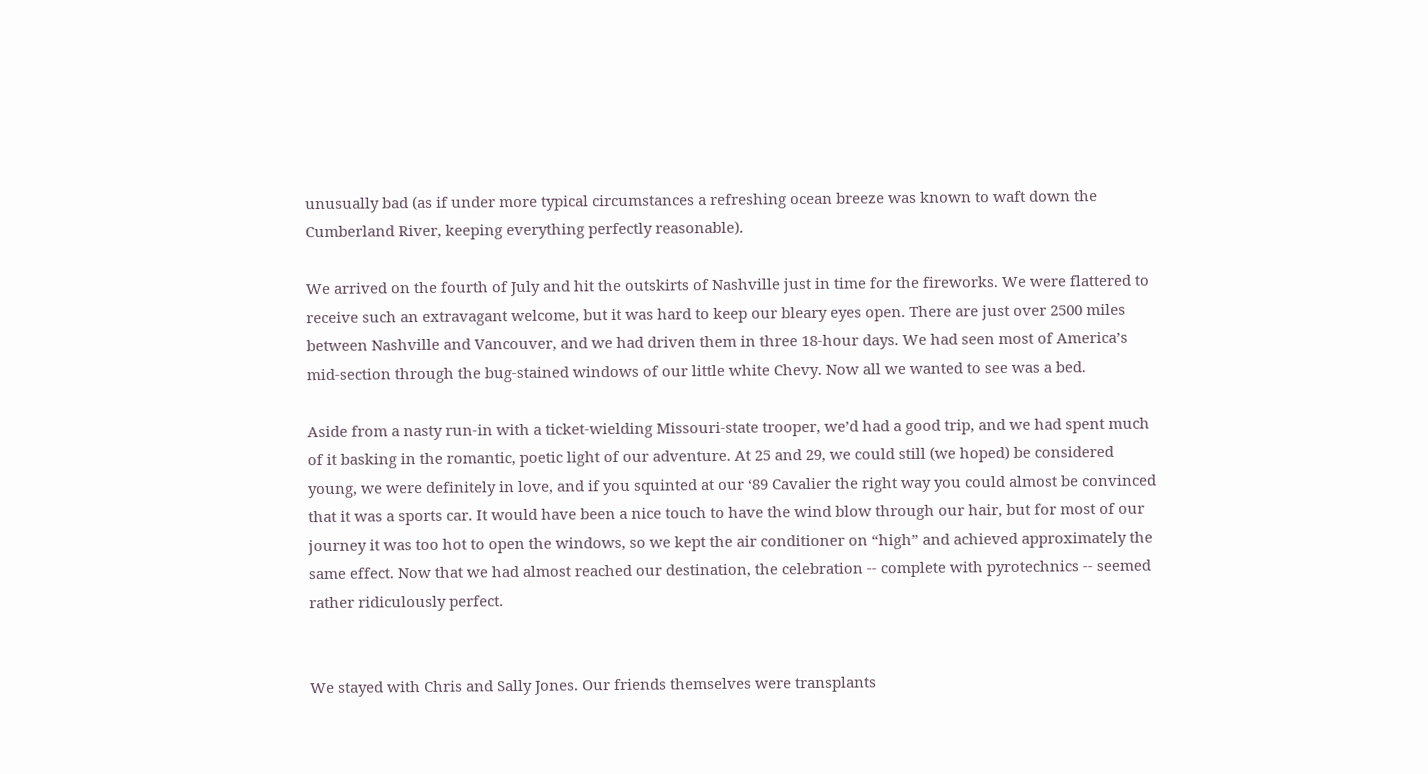unusually bad (as if under more typical circumstances a refreshing ocean breeze was known to waft down the Cumberland River, keeping everything perfectly reasonable).

We arrived on the fourth of July and hit the outskirts of Nashville just in time for the fireworks. We were flattered to receive such an extravagant welcome, but it was hard to keep our bleary eyes open. There are just over 2500 miles between Nashville and Vancouver, and we had driven them in three 18-hour days. We had seen most of America’s mid-section through the bug-stained windows of our little white Chevy. Now all we wanted to see was a bed.

Aside from a nasty run-in with a ticket-wielding Missouri-state trooper, we’d had a good trip, and we had spent much of it basking in the romantic, poetic light of our adventure. At 25 and 29, we could still (we hoped) be considered young, we were definitely in love, and if you squinted at our ‘89 Cavalier the right way you could almost be convinced that it was a sports car. It would have been a nice touch to have the wind blow through our hair, but for most of our journey it was too hot to open the windows, so we kept the air conditioner on “high” and achieved approximately the same effect. Now that we had almost reached our destination, the celebration -- complete with pyrotechnics -- seemed rather ridiculously perfect.


We stayed with Chris and Sally Jones. Our friends themselves were transplants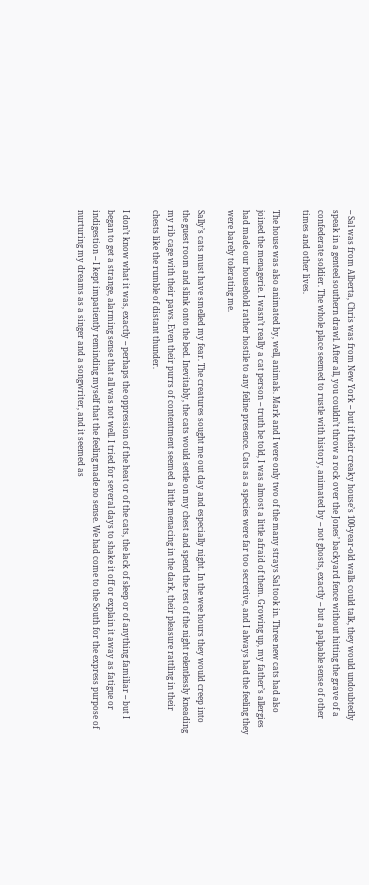-- Sal was from Alberta, Chris was from New York -- but if their creaky house’s 100-year-old walls could talk, they would undoubtedly speak in a genteel southern drawl. After all, you couldn’t throw a rock over the Jones’ backyard fence without hitting the grave of a confederate soldier. The whole place seemed to rustle with history, animated by -- not ghosts, exactly -- but a palpable sense of other times and other lives.

The house was also animated by, well, animals. Mark and I were only two of the many strays Sal took in. Three new cats had also joined the menagerie. I wasn’t really a cat person -- truth be told, I was almost a little afraid of them. Growing up, my father’s allergies had made our household rather hostile to any feline presence. Cats as a species were far too secretive, and I always had the feeling they were barely tolerating me.

Sally’s cats must have smelled my fear. The creatures sought me out day and especially night. In the wee hours they would creep into the guest room and slink onto the bed. Inevitably, the cats would settle on my chest and spend the rest of the night relentlessly kneading my rib cage with their paws. Even their purrs of contentment seemed a little menacing in the dark, their pleasure rattling in their chests like the rumble of distant thunder.

I don’t know what it was, exactly -- perhaps the oppression of the heat or of the cats, the lack of sleep or of anything familiar -- but I began to get a strange, alarming sense that all was not well. I tried for several days to shake it off or explain it away as fatigue or indigestion -- I kept impatiently reminding myself that the feeling made no sense. We had come to the South for the express purpose of nurturing my dreams as a singer and a songwriter, and it seemed as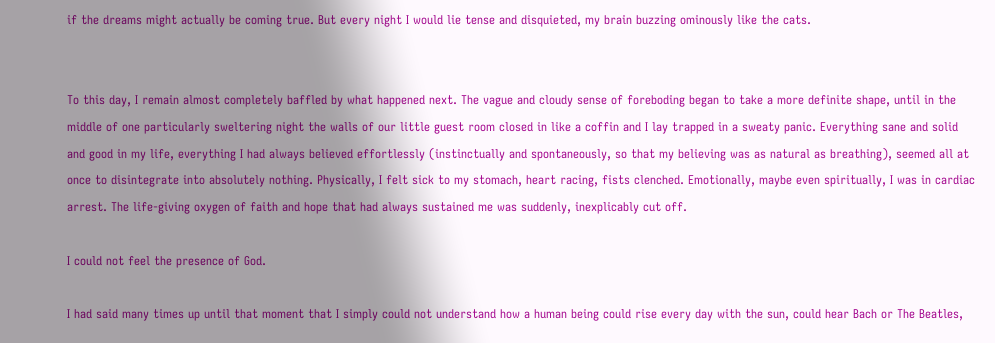if the dreams might actually be coming true. But every night I would lie tense and disquieted, my brain buzzing ominously like the cats.


To this day, I remain almost completely baffled by what happened next. The vague and cloudy sense of foreboding began to take a more definite shape, until in the middle of one particularly sweltering night the walls of our little guest room closed in like a coffin and I lay trapped in a sweaty panic. Everything sane and solid and good in my life, everything I had always believed effortlessly (instinctually and spontaneously, so that my believing was as natural as breathing), seemed all at once to disintegrate into absolutely nothing. Physically, I felt sick to my stomach, heart racing, fists clenched. Emotionally, maybe even spiritually, I was in cardiac arrest. The life-giving oxygen of faith and hope that had always sustained me was suddenly, inexplicably cut off.

I could not feel the presence of God.

I had said many times up until that moment that I simply could not understand how a human being could rise every day with the sun, could hear Bach or The Beatles,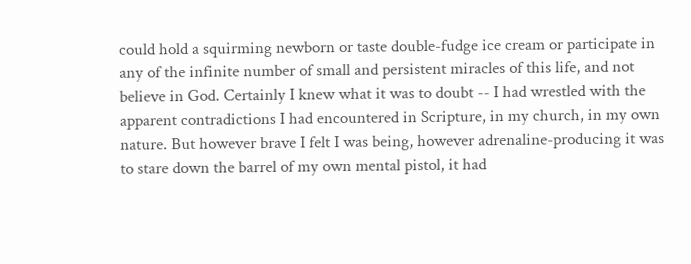could hold a squirming newborn or taste double-fudge ice cream or participate in any of the infinite number of small and persistent miracles of this life, and not believe in God. Certainly I knew what it was to doubt -- I had wrestled with the apparent contradictions I had encountered in Scripture, in my church, in my own nature. But however brave I felt I was being, however adrenaline-producing it was to stare down the barrel of my own mental pistol, it had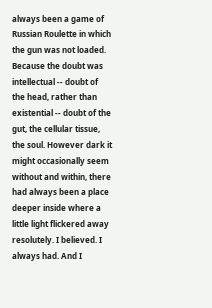always been a game of Russian Roulette in which the gun was not loaded. Because the doubt was intellectual -- doubt of the head, rather than existential -- doubt of the gut, the cellular tissue, the soul. However dark it might occasionally seem without and within, there had always been a place deeper inside where a little light flickered away resolutely. I believed. I always had. And I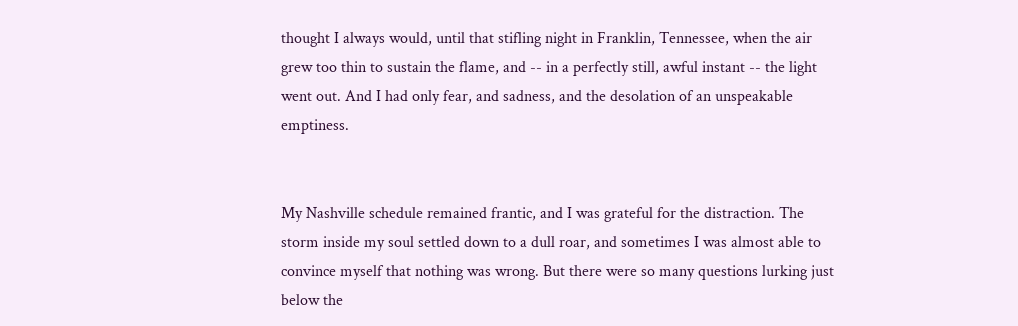thought I always would, until that stifling night in Franklin, Tennessee, when the air grew too thin to sustain the flame, and -- in a perfectly still, awful instant -- the light went out. And I had only fear, and sadness, and the desolation of an unspeakable emptiness.


My Nashville schedule remained frantic, and I was grateful for the distraction. The storm inside my soul settled down to a dull roar, and sometimes I was almost able to convince myself that nothing was wrong. But there were so many questions lurking just below the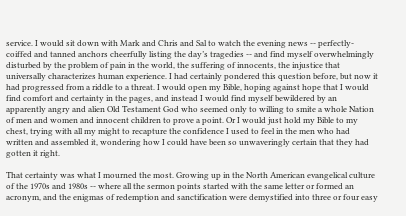service. I would sit down with Mark and Chris and Sal to watch the evening news -- perfectly-coiffed and tanned anchors cheerfully listing the day’s tragedies -- and find myself overwhelmingly disturbed by the problem of pain in the world, the suffering of innocents, the injustice that universally characterizes human experience. I had certainly pondered this question before, but now it had progressed from a riddle to a threat. I would open my Bible, hoping against hope that I would find comfort and certainty in the pages, and instead I would find myself bewildered by an apparently angry and alien Old Testament God who seemed only to willing to smite a whole Nation of men and women and innocent children to prove a point. Or I would just hold my Bible to my chest, trying with all my might to recapture the confidence I used to feel in the men who had written and assembled it, wondering how I could have been so unwaveringly certain that they had gotten it right.

That certainty was what I mourned the most. Growing up in the North American evangelical culture of the 1970s and 1980s -- where all the sermon points started with the same letter or formed an acronym, and the enigmas of redemption and sanctification were demystified into three or four easy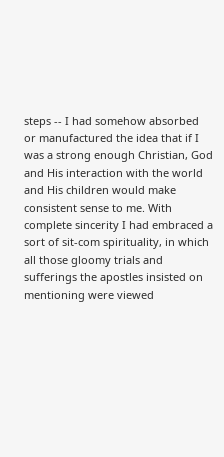steps -- I had somehow absorbed or manufactured the idea that if I was a strong enough Christian, God and His interaction with the world and His children would make consistent sense to me. With complete sincerity I had embraced a sort of sit-com spirituality, in which all those gloomy trials and sufferings the apostles insisted on mentioning were viewed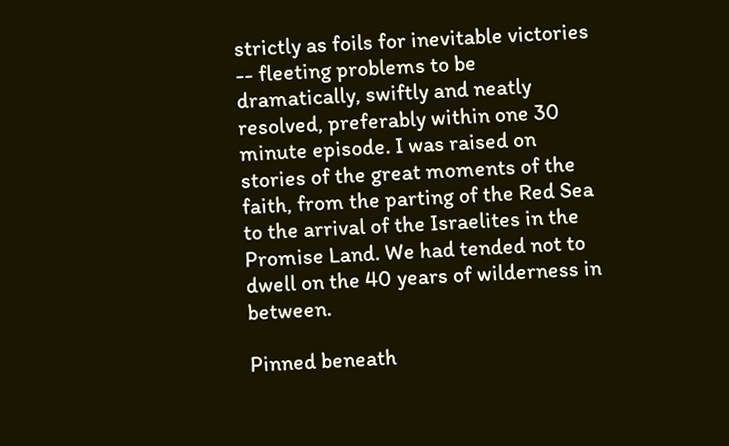strictly as foils for inevitable victories -- fleeting problems to be dramatically, swiftly and neatly resolved, preferably within one 30 minute episode. I was raised on stories of the great moments of the faith, from the parting of the Red Sea to the arrival of the Israelites in the Promise Land. We had tended not to dwell on the 40 years of wilderness in between.

Pinned beneath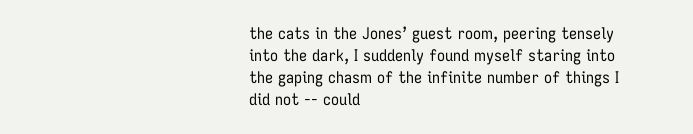the cats in the Jones’ guest room, peering tensely into the dark, I suddenly found myself staring into the gaping chasm of the infinite number of things I did not -- could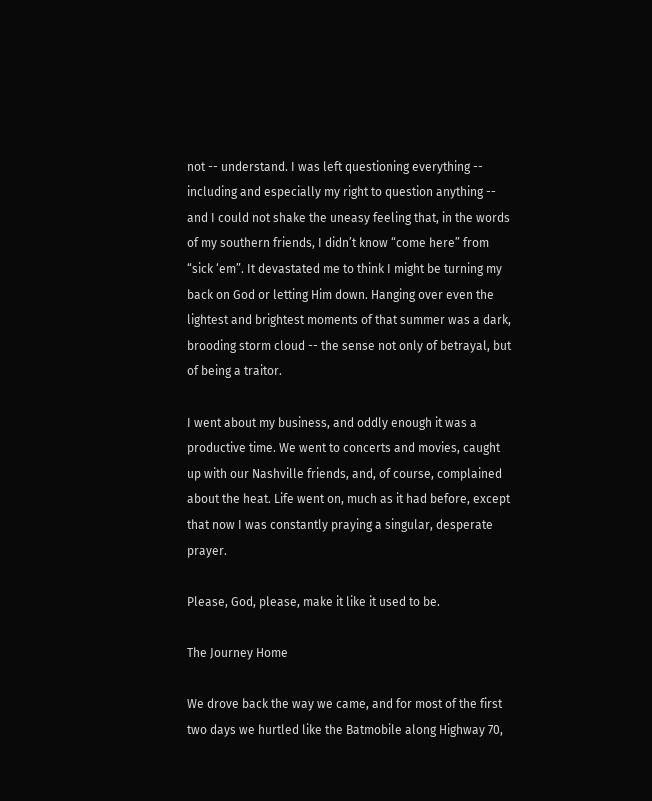not -- understand. I was left questioning everything -- including and especially my right to question anything -- and I could not shake the uneasy feeling that, in the words of my southern friends, I didn’t know “come here” from “sick ‘em”. It devastated me to think I might be turning my back on God or letting Him down. Hanging over even the lightest and brightest moments of that summer was a dark, brooding storm cloud -- the sense not only of betrayal, but of being a traitor.

I went about my business, and oddly enough it was a productive time. We went to concerts and movies, caught up with our Nashville friends, and, of course, complained about the heat. Life went on, much as it had before, except that now I was constantly praying a singular, desperate prayer.

Please, God, please, make it like it used to be.

The Journey Home

We drove back the way we came, and for most of the first two days we hurtled like the Batmobile along Highway 70,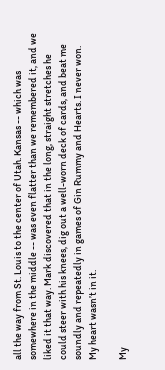all the way from St. Louis to the center of Utah. Kansas -- which was somewhere in the middle -- was even flatter than we remembered it, and we liked it that way. Mark discovered that in the long, straight stretches he could steer with his knees, dig out a well-worn deck of cards, and beat me soundly and repeatedly in games of Gin Rummy and Hearts. I never won. My heart wasn’t in it.

My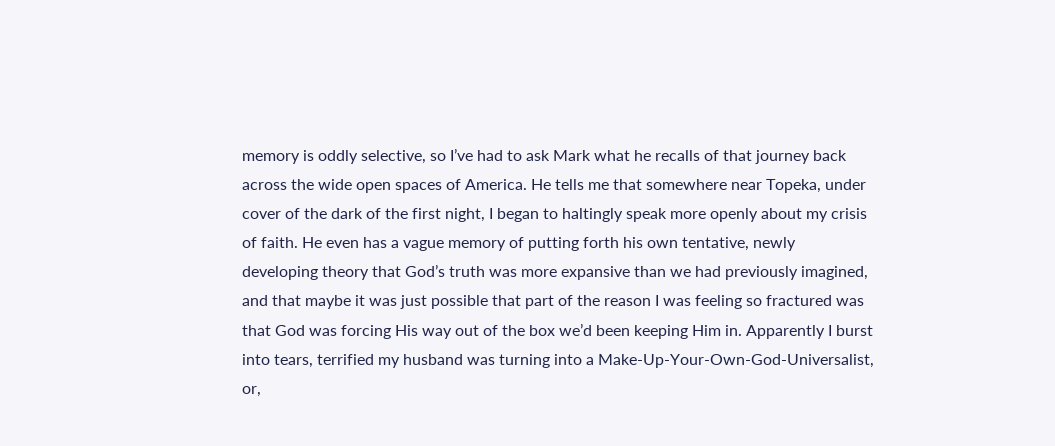memory is oddly selective, so I’ve had to ask Mark what he recalls of that journey back across the wide open spaces of America. He tells me that somewhere near Topeka, under cover of the dark of the first night, I began to haltingly speak more openly about my crisis of faith. He even has a vague memory of putting forth his own tentative, newly developing theory that God’s truth was more expansive than we had previously imagined, and that maybe it was just possible that part of the reason I was feeling so fractured was that God was forcing His way out of the box we’d been keeping Him in. Apparently I burst into tears, terrified my husband was turning into a Make-Up-Your-Own-God-Universalist, or,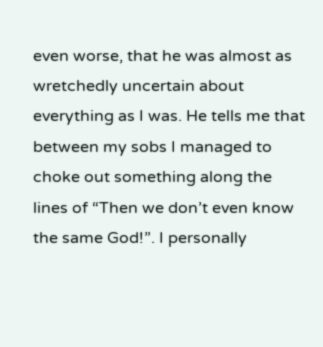even worse, that he was almost as wretchedly uncertain about everything as I was. He tells me that between my sobs I managed to choke out something along the lines of “Then we don’t even know the same God!”. I personally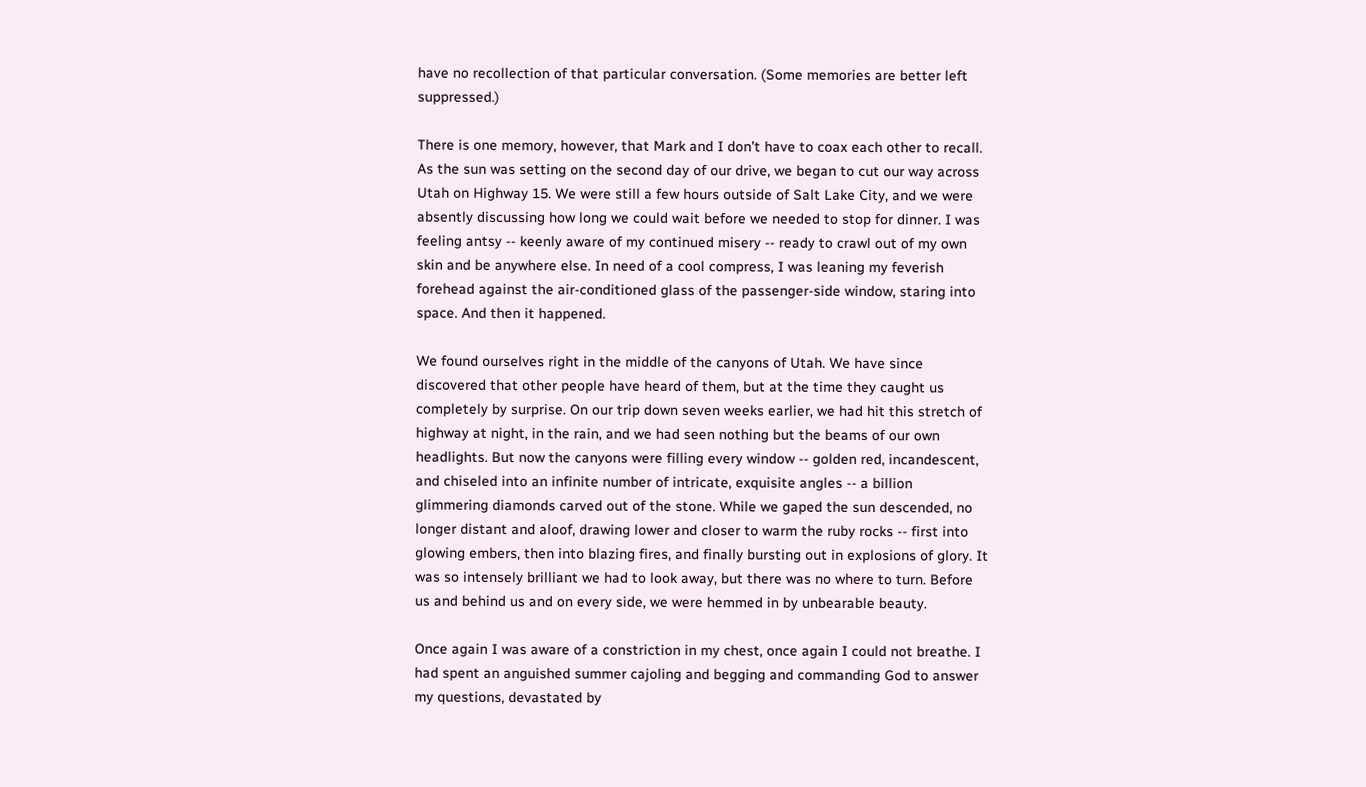have no recollection of that particular conversation. (Some memories are better left suppressed.)

There is one memory, however, that Mark and I don’t have to coax each other to recall. As the sun was setting on the second day of our drive, we began to cut our way across Utah on Highway 15. We were still a few hours outside of Salt Lake City, and we were absently discussing how long we could wait before we needed to stop for dinner. I was feeling antsy -- keenly aware of my continued misery -- ready to crawl out of my own skin and be anywhere else. In need of a cool compress, I was leaning my feverish forehead against the air-conditioned glass of the passenger-side window, staring into space. And then it happened.

We found ourselves right in the middle of the canyons of Utah. We have since discovered that other people have heard of them, but at the time they caught us completely by surprise. On our trip down seven weeks earlier, we had hit this stretch of highway at night, in the rain, and we had seen nothing but the beams of our own headlights. But now the canyons were filling every window -- golden red, incandescent, and chiseled into an infinite number of intricate, exquisite angles -- a billion glimmering diamonds carved out of the stone. While we gaped the sun descended, no longer distant and aloof, drawing lower and closer to warm the ruby rocks -- first into glowing embers, then into blazing fires, and finally bursting out in explosions of glory. It was so intensely brilliant we had to look away, but there was no where to turn. Before us and behind us and on every side, we were hemmed in by unbearable beauty.

Once again I was aware of a constriction in my chest, once again I could not breathe. I had spent an anguished summer cajoling and begging and commanding God to answer my questions, devastated by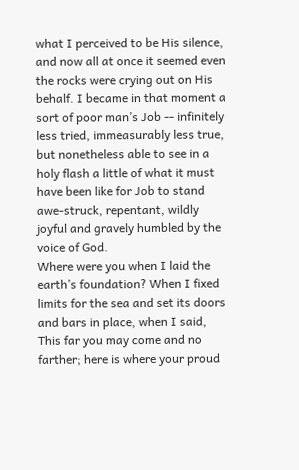what I perceived to be His silence, and now all at once it seemed even the rocks were crying out on His behalf. I became in that moment a sort of poor man’s Job -- infinitely less tried, immeasurably less true, but nonetheless able to see in a holy flash a little of what it must have been like for Job to stand awe-struck, repentant, wildly joyful and gravely humbled by the voice of God.
Where were you when I laid the earth’s foundation? When I fixed limits for the sea and set its doors and bars in place, when I said, This far you may come and no farther; here is where your proud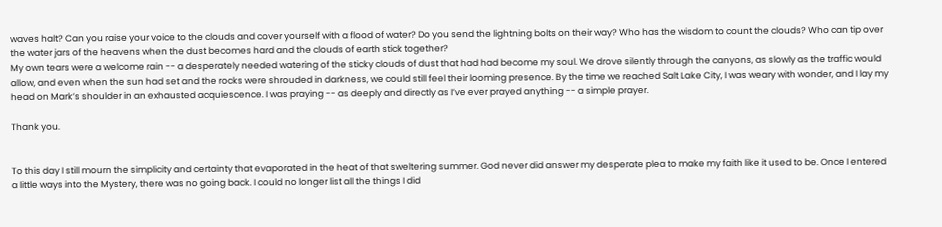waves halt? Can you raise your voice to the clouds and cover yourself with a flood of water? Do you send the lightning bolts on their way? Who has the wisdom to count the clouds? Who can tip over the water jars of the heavens when the dust becomes hard and the clouds of earth stick together?
My own tears were a welcome rain -- a desperately needed watering of the sticky clouds of dust that had had become my soul. We drove silently through the canyons, as slowly as the traffic would allow, and even when the sun had set and the rocks were shrouded in darkness, we could still feel their looming presence. By the time we reached Salt Lake City, I was weary with wonder, and I lay my head on Mark’s shoulder in an exhausted acquiescence. I was praying -- as deeply and directly as I’ve ever prayed anything -- a simple prayer.

Thank you.


To this day I still mourn the simplicity and certainty that evaporated in the heat of that sweltering summer. God never did answer my desperate plea to make my faith like it used to be. Once I entered a little ways into the Mystery, there was no going back. I could no longer list all the things I did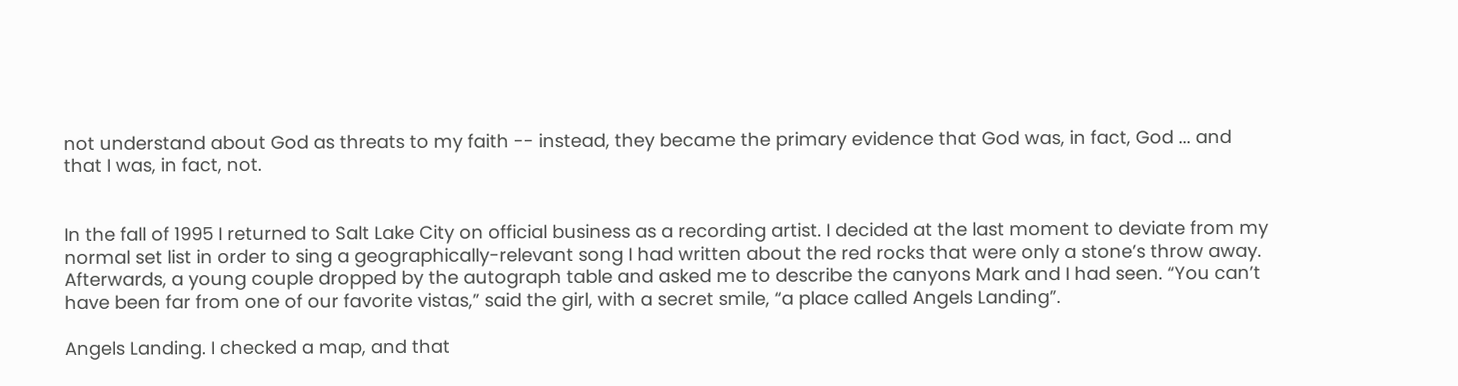not understand about God as threats to my faith -- instead, they became the primary evidence that God was, in fact, God ... and that I was, in fact, not.


In the fall of 1995 I returned to Salt Lake City on official business as a recording artist. I decided at the last moment to deviate from my normal set list in order to sing a geographically-relevant song I had written about the red rocks that were only a stone’s throw away. Afterwards, a young couple dropped by the autograph table and asked me to describe the canyons Mark and I had seen. “You can’t have been far from one of our favorite vistas,” said the girl, with a secret smile, “a place called Angels Landing”.

Angels Landing. I checked a map, and that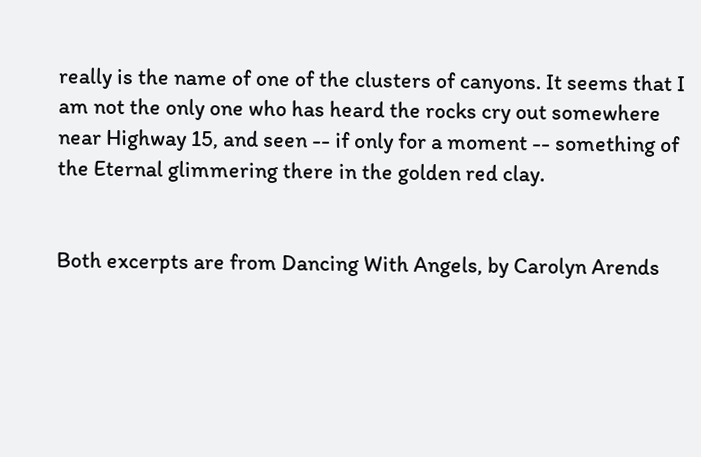really is the name of one of the clusters of canyons. It seems that I am not the only one who has heard the rocks cry out somewhere near Highway 15, and seen -- if only for a moment -- something of the Eternal glimmering there in the golden red clay.


Both excerpts are from Dancing With Angels, by Carolyn Arends